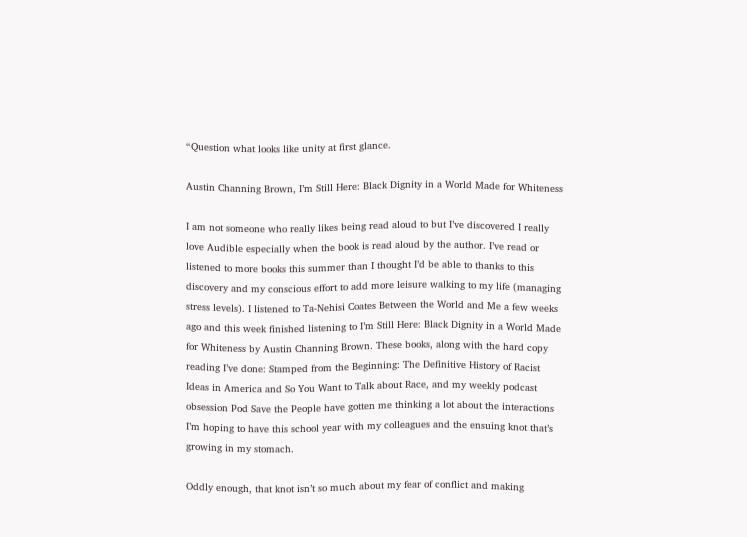“Question what looks like unity at first glance.

Austin Channing Brown, I’m Still Here: Black Dignity in a World Made for Whiteness

I am not someone who really likes being read aloud to but I’ve discovered I really love Audible especially when the book is read aloud by the author. I’ve read or listened to more books this summer than I thought I’d be able to thanks to this discovery and my conscious effort to add more leisure walking to my life (managing stress levels). I listened to Ta-Nehisi Coates Between the World and Me a few weeks ago and this week finished listening to I’m Still Here: Black Dignity in a World Made for Whiteness by Austin Channing Brown. These books, along with the hard copy reading I’ve done: Stamped from the Beginning: The Definitive History of Racist Ideas in America and So You Want to Talk about Race, and my weekly podcast obsession Pod Save the People have gotten me thinking a lot about the interactions I’m hoping to have this school year with my colleagues and the ensuing knot that’s growing in my stomach.

Oddly enough, that knot isn’t so much about my fear of conflict and making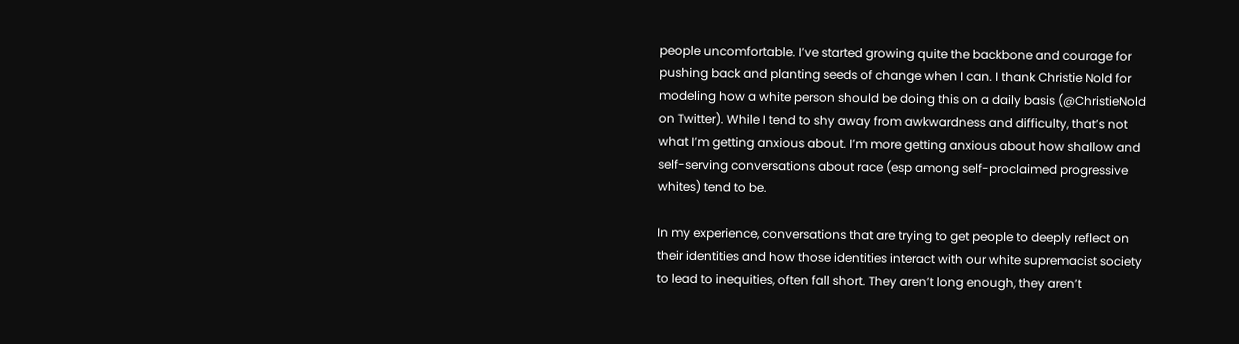people uncomfortable. I’ve started growing quite the backbone and courage for pushing back and planting seeds of change when I can. I thank Christie Nold for modeling how a white person should be doing this on a daily basis (@ChristieNold on Twitter). While I tend to shy away from awkwardness and difficulty, that’s not what I’m getting anxious about. I’m more getting anxious about how shallow and self-serving conversations about race (esp among self-proclaimed progressive whites) tend to be.

In my experience, conversations that are trying to get people to deeply reflect on their identities and how those identities interact with our white supremacist society to lead to inequities, often fall short. They aren’t long enough, they aren’t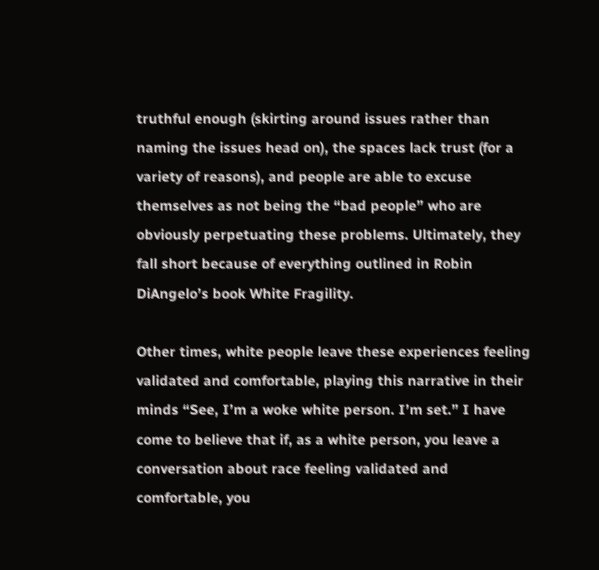truthful enough (skirting around issues rather than naming the issues head on), the spaces lack trust (for a variety of reasons), and people are able to excuse themselves as not being the “bad people” who are obviously perpetuating these problems. Ultimately, they fall short because of everything outlined in Robin DiAngelo’s book White Fragility.

Other times, white people leave these experiences feeling validated and comfortable, playing this narrative in their minds “See, I’m a woke white person. I’m set.” I have come to believe that if, as a white person, you leave a conversation about race feeling validated and comfortable, you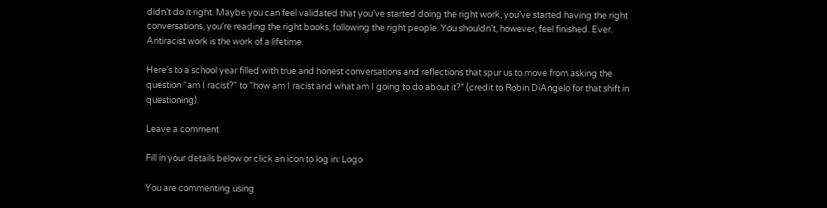didn’t do it right. Maybe you can feel validated that you’ve started doing the right work, you’ve started having the right conversations, you’re reading the right books, following the right people. You shouldn’t, however, feel finished. Ever. Antiracist work is the work of a lifetime.

Here’s to a school year filled with true and honest conversations and reflections that spur us to move from asking the question “am I racist?” to “how am I racist and what am I going to do about it?” (credit to Robin DiAngelo for that shift in questioning).

Leave a comment

Fill in your details below or click an icon to log in: Logo

You are commenting using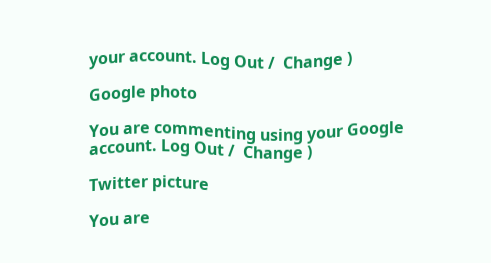your account. Log Out /  Change )

Google photo

You are commenting using your Google account. Log Out /  Change )

Twitter picture

You are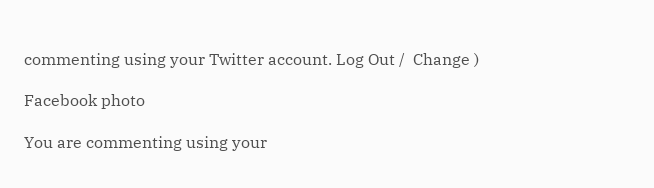commenting using your Twitter account. Log Out /  Change )

Facebook photo

You are commenting using your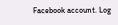Facebook account. Log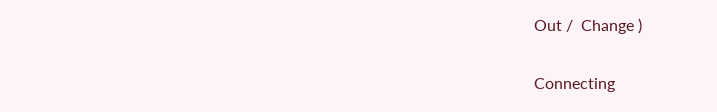Out /  Change )

Connecting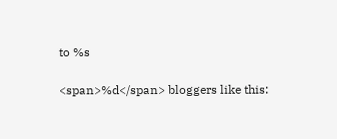to %s

<span>%d</span> bloggers like this: